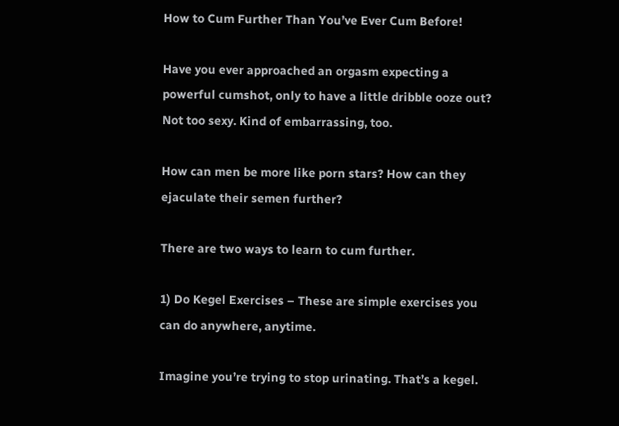How to Cum Further Than You’ve Ever Cum Before!

Have you ever approached an orgasm expecting a powerful cumshot, only to have a little dribble ooze out? Not too sexy. Kind of embarrassing, too.

How can men be more like porn stars? How can they ejaculate their semen further?

There are two ways to learn to cum further.

1) Do Kegel Exercises – These are simple exercises you can do anywhere, anytime.

Imagine you’re trying to stop urinating. That’s a kegel.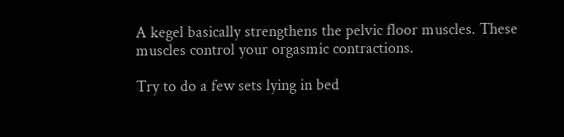A kegel basically strengthens the pelvic floor muscles. These muscles control your orgasmic contractions.

Try to do a few sets lying in bed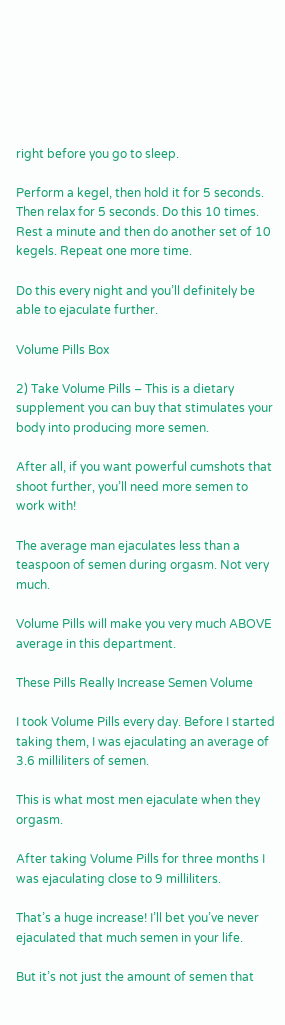right before you go to sleep.

Perform a kegel, then hold it for 5 seconds. Then relax for 5 seconds. Do this 10 times. Rest a minute and then do another set of 10 kegels. Repeat one more time.

Do this every night and you’ll definitely be able to ejaculate further.

Volume Pills Box

2) Take Volume Pills – This is a dietary supplement you can buy that stimulates your body into producing more semen.

After all, if you want powerful cumshots that shoot further, you’ll need more semen to work with!

The average man ejaculates less than a teaspoon of semen during orgasm. Not very much.

Volume Pills will make you very much ABOVE average in this department.

These Pills Really Increase Semen Volume

I took Volume Pills every day. Before I started taking them, I was ejaculating an average of 3.6 milliliters of semen.

This is what most men ejaculate when they orgasm.

After taking Volume Pills for three months I was ejaculating close to 9 milliliters.

That’s a huge increase! I’ll bet you’ve never ejaculated that much semen in your life.

But it’s not just the amount of semen that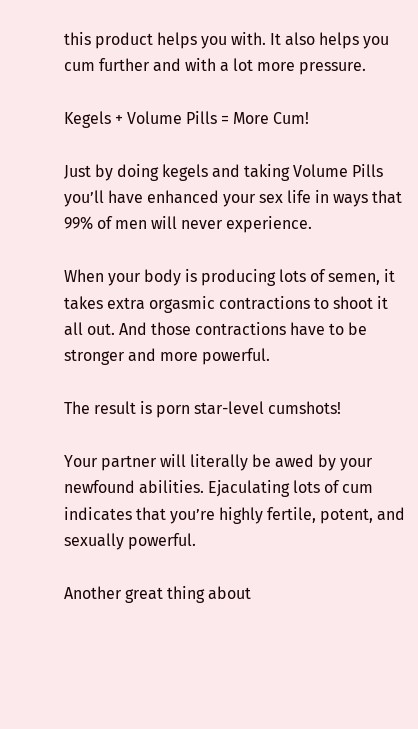this product helps you with. It also helps you cum further and with a lot more pressure.

Kegels + Volume Pills = More Cum!

Just by doing kegels and taking Volume Pills you’ll have enhanced your sex life in ways that 99% of men will never experience.

When your body is producing lots of semen, it takes extra orgasmic contractions to shoot it all out. And those contractions have to be stronger and more powerful.

The result is porn star-level cumshots!

Your partner will literally be awed by your newfound abilities. Ejaculating lots of cum indicates that you’re highly fertile, potent, and sexually powerful.

Another great thing about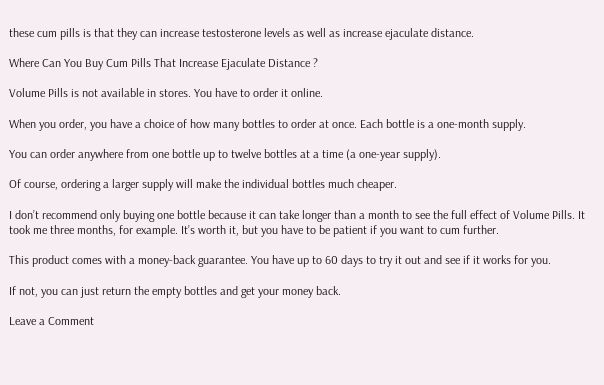these cum pills is that they can increase testosterone levels as well as increase ejaculate distance.

Where Can You Buy Cum Pills That Increase Ejaculate Distance ?

Volume Pills is not available in stores. You have to order it online.

When you order, you have a choice of how many bottles to order at once. Each bottle is a one-month supply.

You can order anywhere from one bottle up to twelve bottles at a time (a one-year supply).

Of course, ordering a larger supply will make the individual bottles much cheaper.

I don’t recommend only buying one bottle because it can take longer than a month to see the full effect of Volume Pills. It took me three months, for example. It’s worth it, but you have to be patient if you want to cum further.

This product comes with a money-back guarantee. You have up to 60 days to try it out and see if it works for you.

If not, you can just return the empty bottles and get your money back.

Leave a Comment